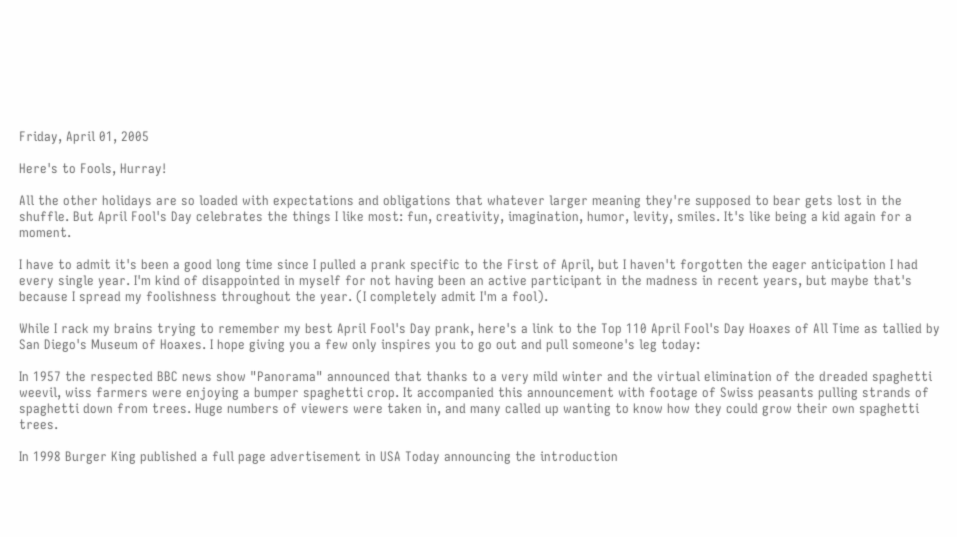Friday, April 01, 2005

Here's to Fools, Hurray!

All the other holidays are so loaded with expectations and obligations that whatever larger meaning they're supposed to bear gets lost in the shuffle. But April Fool's Day celebrates the things I like most: fun, creativity, imagination, humor, levity, smiles. It's like being a kid again for a moment.

I have to admit it's been a good long time since I pulled a prank specific to the First of April, but I haven't forgotten the eager anticipation I had every single year. I'm kind of disappointed in myself for not having been an active participant in the madness in recent years, but maybe that's because I spread my foolishness throughout the year. (I completely admit I'm a fool).

While I rack my brains trying to remember my best April Fool's Day prank, here's a link to the Top 110 April Fool's Day Hoaxes of All Time as tallied by San Diego's Museum of Hoaxes. I hope giving you a few only inspires you to go out and pull someone's leg today:

In 1957 the respected BBC news show "Panorama" announced that thanks to a very mild winter and the virtual elimination of the dreaded spaghetti weevil, wiss farmers were enjoying a bumper spaghetti crop. It accompanied this announcement with footage of Swiss peasants pulling strands of spaghetti down from trees. Huge numbers of viewers were taken in, and many called up wanting to know how they could grow their own spaghetti trees.

In 1998 Burger King published a full page advertisement in USA Today announcing the introduction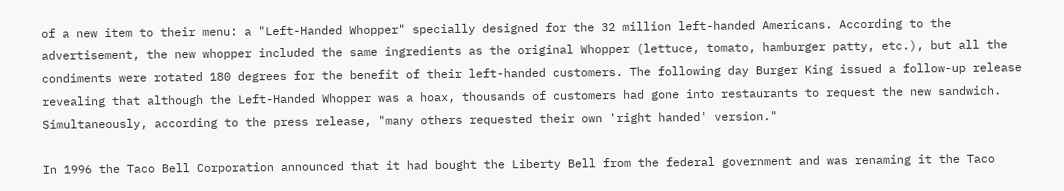of a new item to their menu: a "Left-Handed Whopper" specially designed for the 32 million left-handed Americans. According to the advertisement, the new whopper included the same ingredients as the original Whopper (lettuce, tomato, hamburger patty, etc.), but all the condiments were rotated 180 degrees for the benefit of their left-handed customers. The following day Burger King issued a follow-up release revealing that although the Left-Handed Whopper was a hoax, thousands of customers had gone into restaurants to request the new sandwich. Simultaneously, according to the press release, "many others requested their own 'right handed' version."

In 1996 the Taco Bell Corporation announced that it had bought the Liberty Bell from the federal government and was renaming it the Taco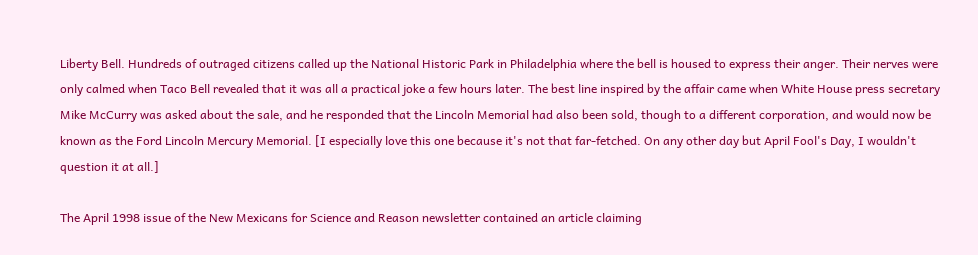Liberty Bell. Hundreds of outraged citizens called up the National Historic Park in Philadelphia where the bell is housed to express their anger. Their nerves were only calmed when Taco Bell revealed that it was all a practical joke a few hours later. The best line inspired by the affair came when White House press secretary Mike McCurry was asked about the sale, and he responded that the Lincoln Memorial had also been sold, though to a different corporation, and would now be known as the Ford Lincoln Mercury Memorial. [I especially love this one because it's not that far-fetched. On any other day but April Fool's Day, I wouldn't question it at all.]

The April 1998 issue of the New Mexicans for Science and Reason newsletter contained an article claiming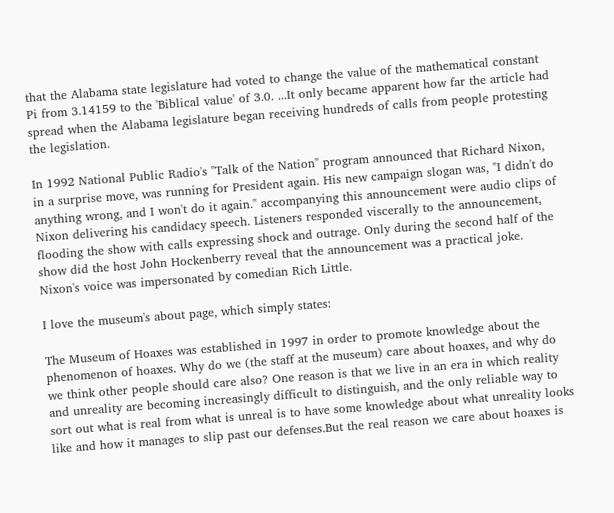that the Alabama state legislature had voted to change the value of the mathematical constant Pi from 3.14159 to the 'Biblical value' of 3.0. ...It only became apparent how far the article had spread when the Alabama legislature began receiving hundreds of calls from people protesting the legislation.

In 1992 National Public Radio's "Talk of the Nation" program announced that Richard Nixon, in a surprise move, was running for President again. His new campaign slogan was, "I didn't do anything wrong, and I won't do it again." accompanying this announcement were audio clips of Nixon delivering his candidacy speech. Listeners responded viscerally to the announcement, flooding the show with calls expressing shock and outrage. Only during the second half of the show did the host John Hockenberry reveal that the announcement was a practical joke. Nixon's voice was impersonated by comedian Rich Little.

I love the museum's about page, which simply states:

The Museum of Hoaxes was established in 1997 in order to promote knowledge about the phenomenon of hoaxes. Why do we (the staff at the museum) care about hoaxes, and why do we think other people should care also? One reason is that we live in an era in which reality and unreality are becoming increasingly difficult to distinguish, and the only reliable way to sort out what is real from what is unreal is to have some knowledge about what unreality looks like and how it manages to slip past our defenses.But the real reason we care about hoaxes is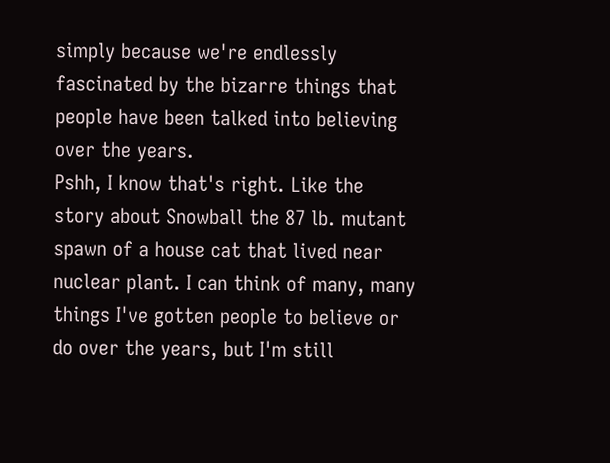simply because we're endlessly fascinated by the bizarre things that people have been talked into believing over the years.
Pshh, I know that's right. Like the story about Snowball the 87 lb. mutant spawn of a house cat that lived near nuclear plant. I can think of many, many things I've gotten people to believe or do over the years, but I'm still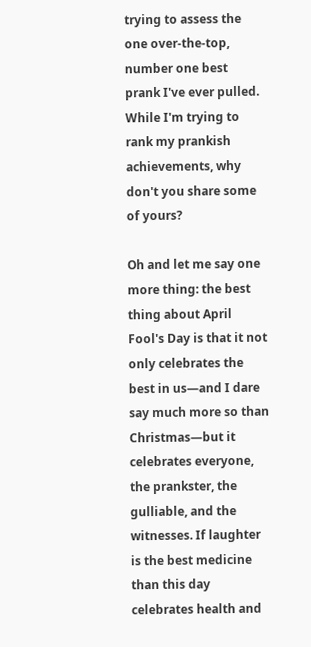trying to assess the one over-the-top, number one best prank I've ever pulled. While I'm trying to rank my prankish achievements, why don't you share some of yours?

Oh and let me say one more thing: the best thing about April Fool's Day is that it not only celebrates the best in us—and I dare say much more so than Christmas—but it celebrates everyone, the prankster, the gulliable, and the witnesses. If laughter is the best medicine than this day celebrates health and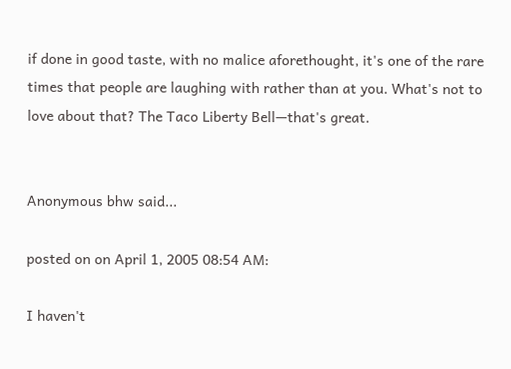if done in good taste, with no malice aforethought, it's one of the rare times that people are laughing with rather than at you. What's not to love about that? The Taco Liberty Bell—that's great.


Anonymous bhw said...

posted on on April 1, 2005 08:54 AM:

I haven't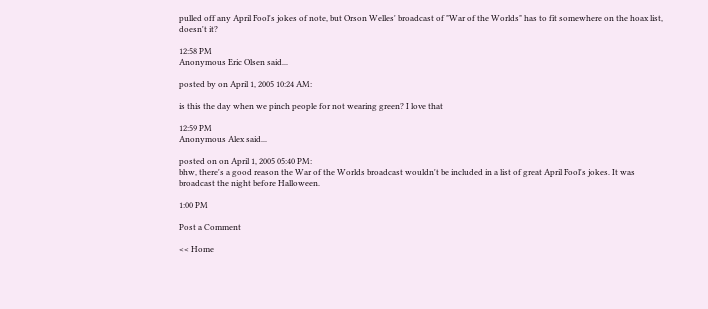pulled off any April Fool's jokes of note, but Orson Welles' broadcast of "War of the Worlds" has to fit somewhere on the hoax list, doesn't it?

12:58 PM
Anonymous Eric Olsen said...

posted by on April 1, 2005 10:24 AM:

is this the day when we pinch people for not wearing green? I love that

12:59 PM
Anonymous Alex said...

posted on on April 1, 2005 05:40 PM:
bhw, there's a good reason the War of the Worlds broadcast wouldn't be included in a list of great April Fool's jokes. It was broadcast the night before Halloween.

1:00 PM

Post a Comment

<< Home